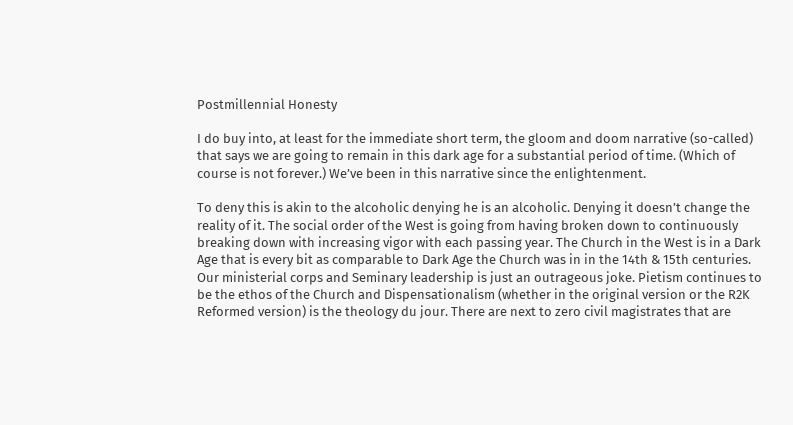Postmillennial Honesty

I do buy into, at least for the immediate short term, the gloom and doom narrative (so-called) that says we are going to remain in this dark age for a substantial period of time. (Which of course is not forever.) We’ve been in this narrative since the enlightenment.

To deny this is akin to the alcoholic denying he is an alcoholic. Denying it doesn’t change the reality of it. The social order of the West is going from having broken down to continuously breaking down with increasing vigor with each passing year. The Church in the West is in a Dark Age that is every bit as comparable to Dark Age the Church was in in the 14th & 15th centuries. Our ministerial corps and Seminary leadership is just an outrageous joke. Pietism continues to be the ethos of the Church and Dispensationalism (whether in the original version or the R2K Reformed version) is the theology du jour. There are next to zero civil magistrates that are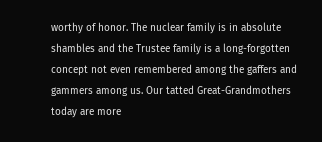worthy of honor. The nuclear family is in absolute shambles and the Trustee family is a long-forgotten concept not even remembered among the gaffers and gammers among us. Our tatted Great-Grandmothers today are more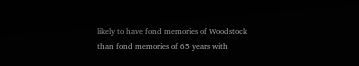likely to have fond memories of Woodstock than fond memories of 65 years with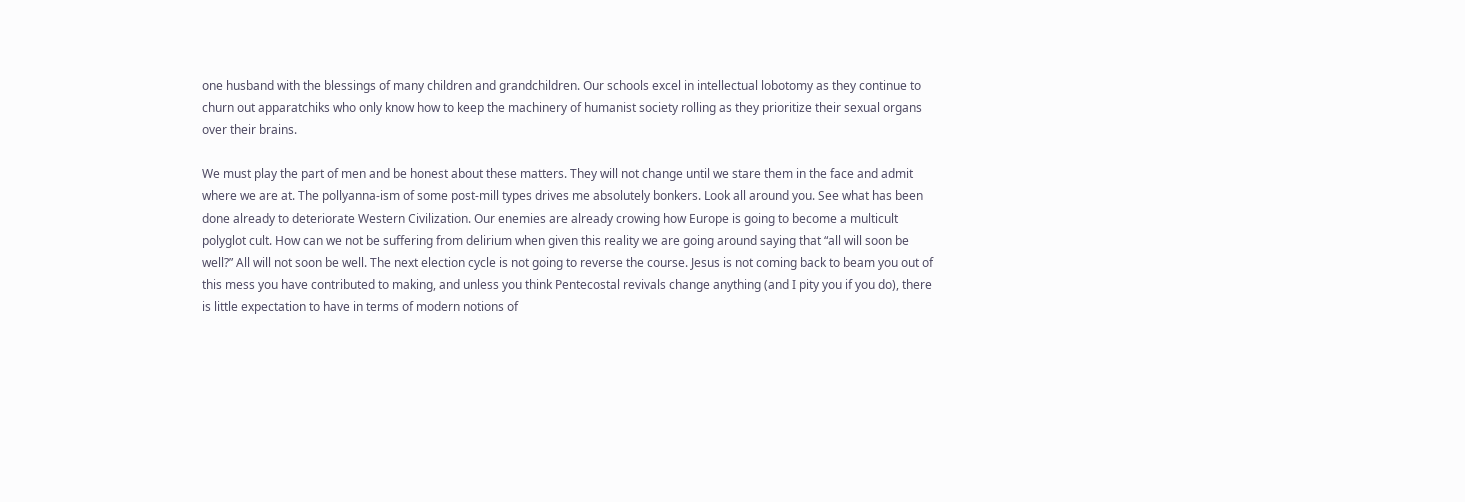one husband with the blessings of many children and grandchildren. Our schools excel in intellectual lobotomy as they continue to churn out apparatchiks who only know how to keep the machinery of humanist society rolling as they prioritize their sexual organs over their brains.

We must play the part of men and be honest about these matters. They will not change until we stare them in the face and admit where we are at. The pollyanna-ism of some post-mill types drives me absolutely bonkers. Look all around you. See what has been done already to deteriorate Western Civilization. Our enemies are already crowing how Europe is going to become a multicult polyglot cult. How can we not be suffering from delirium when given this reality we are going around saying that “all will soon be well?” All will not soon be well. The next election cycle is not going to reverse the course. Jesus is not coming back to beam you out of this mess you have contributed to making, and unless you think Pentecostal revivals change anything (and I pity you if you do), there is little expectation to have in terms of modern notions of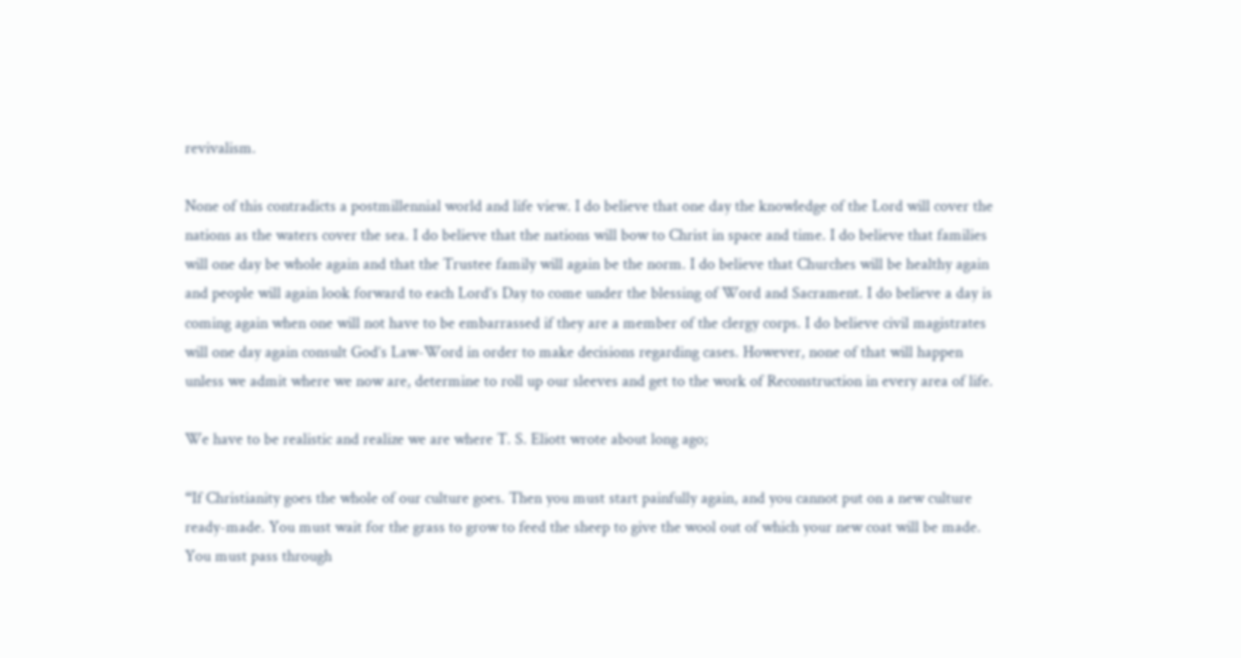revivalism.

None of this contradicts a postmillennial world and life view. I do believe that one day the knowledge of the Lord will cover the nations as the waters cover the sea. I do believe that the nations will bow to Christ in space and time. I do believe that families will one day be whole again and that the Trustee family will again be the norm. I do believe that Churches will be healthy again and people will again look forward to each Lord’s Day to come under the blessing of Word and Sacrament. I do believe a day is coming again when one will not have to be embarrassed if they are a member of the clergy corps. I do believe civil magistrates will one day again consult God’s Law-Word in order to make decisions regarding cases. However, none of that will happen unless we admit where we now are, determine to roll up our sleeves and get to the work of Reconstruction in every area of life.

We have to be realistic and realize we are where T. S. Eliott wrote about long ago;

“If Christianity goes the whole of our culture goes. Then you must start painfully again, and you cannot put on a new culture ready-made. You must wait for the grass to grow to feed the sheep to give the wool out of which your new coat will be made. You must pass through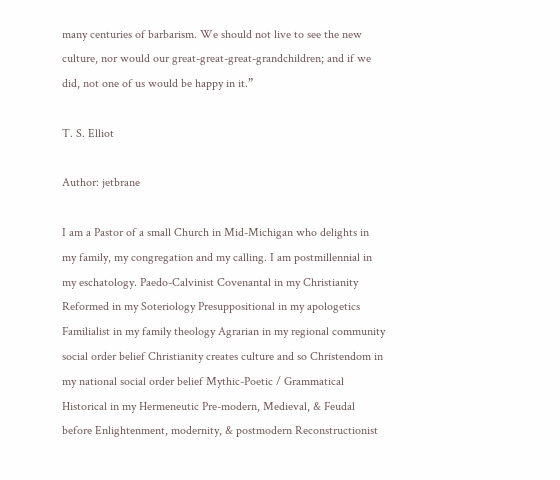many centuries of barbarism. We should not live to see the new culture, nor would our great-great-great-grandchildren; and if we did, not one of us would be happy in it.”

T. S. Elliot

Author: jetbrane

I am a Pastor of a small Church in Mid-Michigan who delights in my family, my congregation and my calling. I am postmillennial in my eschatology. Paedo-Calvinist Covenantal in my Christianity Reformed in my Soteriology Presuppositional in my apologetics Familialist in my family theology Agrarian in my regional community social order belief Christianity creates culture and so Christendom in my national social order belief Mythic-Poetic / Grammatical Historical in my Hermeneutic Pre-modern, Medieval, & Feudal before Enlightenment, modernity, & postmodern Reconstructionist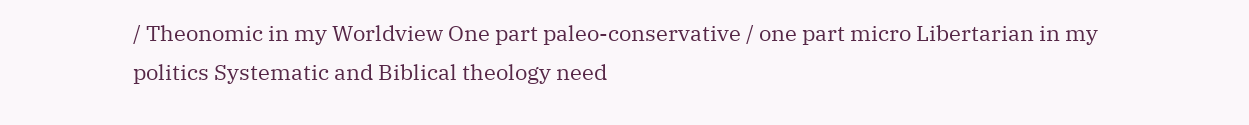/ Theonomic in my Worldview One part paleo-conservative / one part micro Libertarian in my politics Systematic and Biblical theology need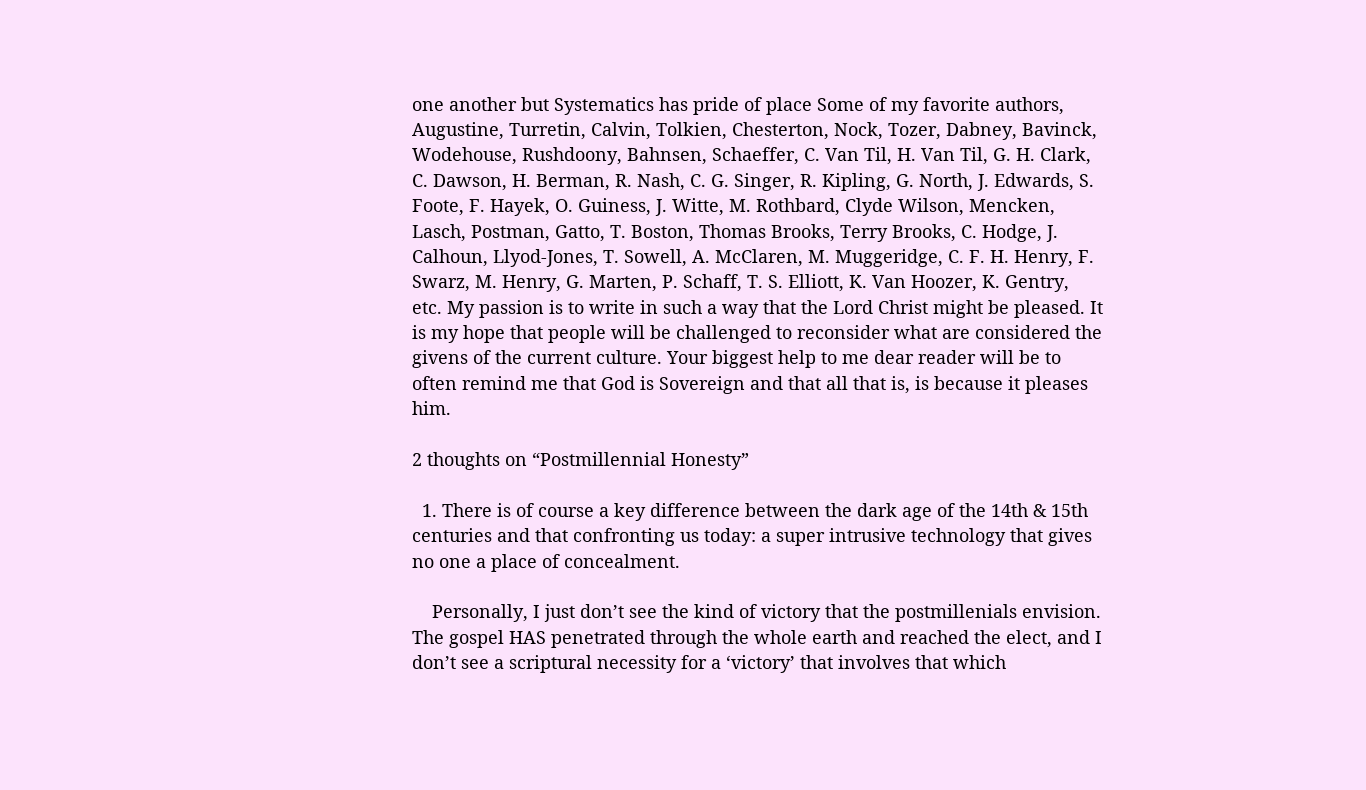one another but Systematics has pride of place Some of my favorite authors, Augustine, Turretin, Calvin, Tolkien, Chesterton, Nock, Tozer, Dabney, Bavinck, Wodehouse, Rushdoony, Bahnsen, Schaeffer, C. Van Til, H. Van Til, G. H. Clark, C. Dawson, H. Berman, R. Nash, C. G. Singer, R. Kipling, G. North, J. Edwards, S. Foote, F. Hayek, O. Guiness, J. Witte, M. Rothbard, Clyde Wilson, Mencken, Lasch, Postman, Gatto, T. Boston, Thomas Brooks, Terry Brooks, C. Hodge, J. Calhoun, Llyod-Jones, T. Sowell, A. McClaren, M. Muggeridge, C. F. H. Henry, F. Swarz, M. Henry, G. Marten, P. Schaff, T. S. Elliott, K. Van Hoozer, K. Gentry, etc. My passion is to write in such a way that the Lord Christ might be pleased. It is my hope that people will be challenged to reconsider what are considered the givens of the current culture. Your biggest help to me dear reader will be to often remind me that God is Sovereign and that all that is, is because it pleases him.

2 thoughts on “Postmillennial Honesty”

  1. There is of course a key difference between the dark age of the 14th & 15th centuries and that confronting us today: a super intrusive technology that gives no one a place of concealment.

    Personally, I just don’t see the kind of victory that the postmillenials envision. The gospel HAS penetrated through the whole earth and reached the elect, and I don’t see a scriptural necessity for a ‘victory’ that involves that which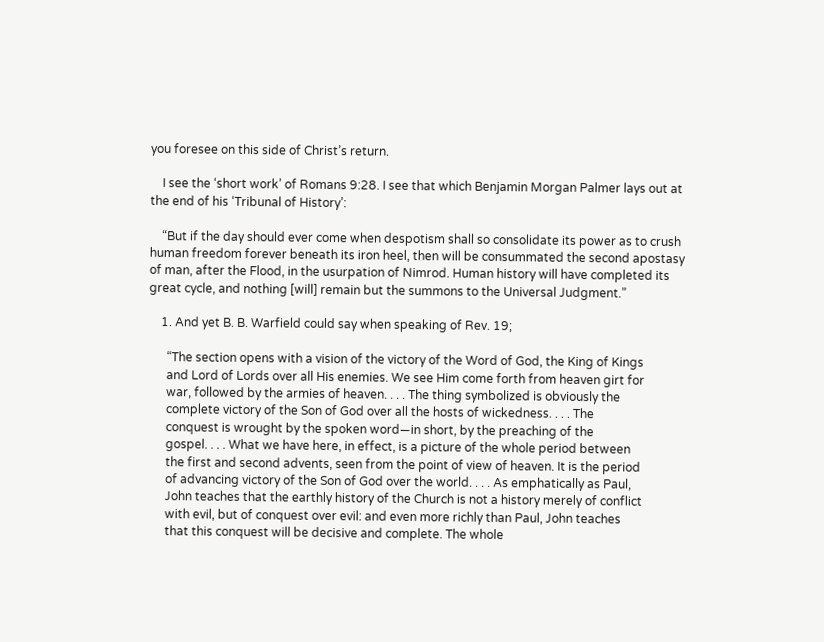you foresee on this side of Christ’s return.

    I see the ‘short work’ of Romans 9:28. I see that which Benjamin Morgan Palmer lays out at the end of his ‘Tribunal of History’:

    “But if the day should ever come when despotism shall so consolidate its power as to crush human freedom forever beneath its iron heel, then will be consummated the second apostasy of man, after the Flood, in the usurpation of Nimrod. Human history will have completed its great cycle, and nothing [will] remain but the summons to the Universal Judgment.”

    1. And yet B. B. Warfield could say when speaking of Rev. 19;

      “The section opens with a vision of the victory of the Word of God, the King of Kings
      and Lord of Lords over all His enemies. We see Him come forth from heaven girt for
      war, followed by the armies of heaven. . . . The thing symbolized is obviously the
      complete victory of the Son of God over all the hosts of wickedness. . . . The
      conquest is wrought by the spoken word—in short, by the preaching of the
      gospel. . . . What we have here, in effect, is a picture of the whole period between
      the first and second advents, seen from the point of view of heaven. It is the period
      of advancing victory of the Son of God over the world. . . . As emphatically as Paul,
      John teaches that the earthly history of the Church is not a history merely of conflict
      with evil, but of conquest over evil: and even more richly than Paul, John teaches
      that this conquest will be decisive and complete. The whole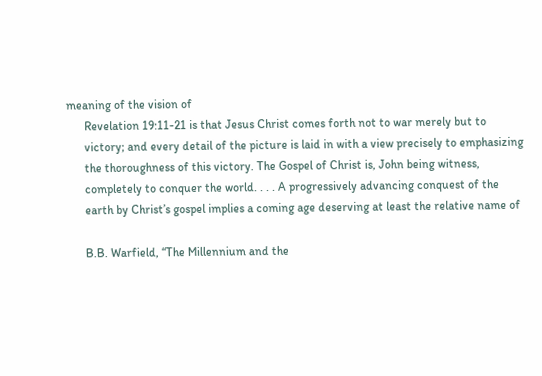meaning of the vision of
      Revelation 19:11-21 is that Jesus Christ comes forth not to war merely but to
      victory; and every detail of the picture is laid in with a view precisely to emphasizing
      the thoroughness of this victory. The Gospel of Christ is, John being witness,
      completely to conquer the world. . . . A progressively advancing conquest of the
      earth by Christ’s gospel implies a coming age deserving at least the relative name of

      B.B. Warfield, “The Millennium and the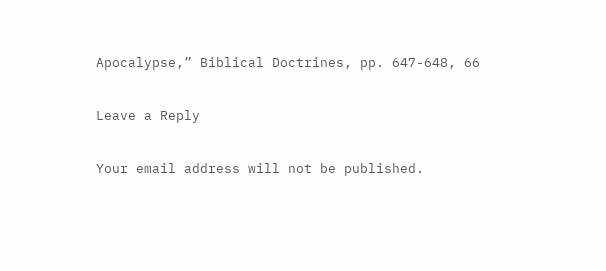Apocalypse,” Biblical Doctrines, pp. 647-648, 66

Leave a Reply

Your email address will not be published.